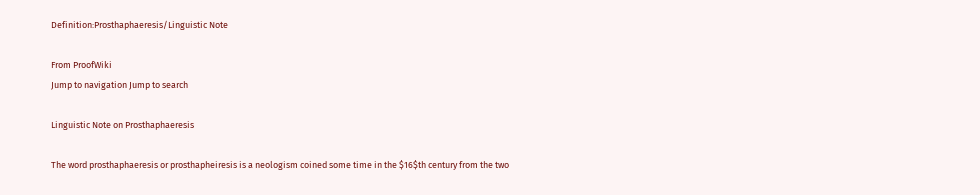Definition:Prosthaphaeresis/Linguistic Note

From ProofWiki
Jump to navigation Jump to search

Linguistic Note on Prosthaphaeresis

The word prosthaphaeresis or prosthapheiresis is a neologism coined some time in the $16$th century from the two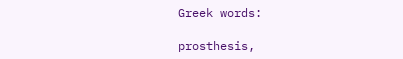Greek words:

prosthesis,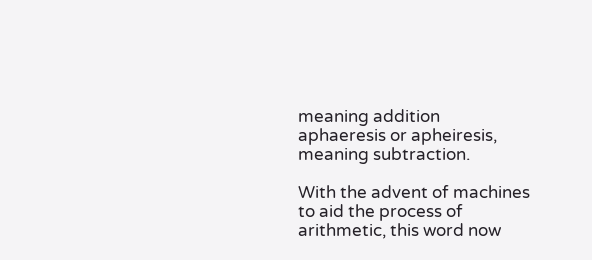meaning addition
aphaeresis or apheiresis, meaning subtraction.

With the advent of machines to aid the process of arithmetic, this word now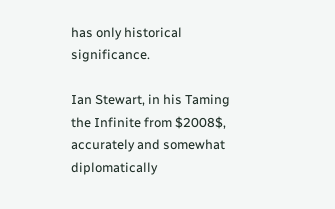has only historical significance.

Ian Stewart, in his Taming the Infinite from $2008$, accurately and somewhat diplomatically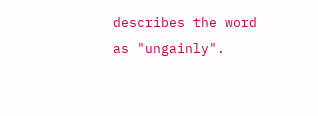describes the word as "ungainly".